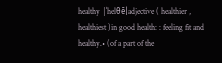healthy |ˈhelθē|adjective ( healthier , healthiest )in good health: : feeling fit and healthy.• (of a part of the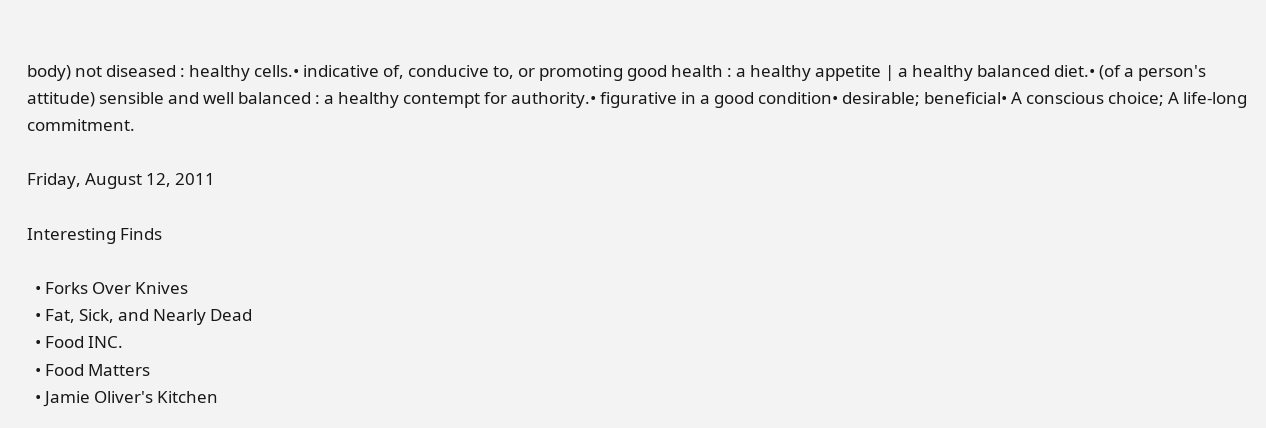body) not diseased : healthy cells.• indicative of, conducive to, or promoting good health : a healthy appetite | a healthy balanced diet.• (of a person's attitude) sensible and well balanced : a healthy contempt for authority.• figurative in a good condition• desirable; beneficial• A conscious choice; A life-long commitment.

Friday, August 12, 2011

Interesting Finds

  • Forks Over Knives
  • Fat, Sick, and Nearly Dead
  • Food INC.
  • Food Matters
  • Jamie Oliver's Kitchen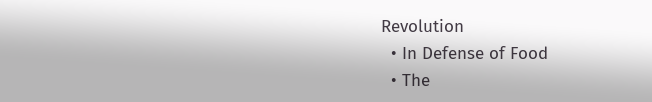Revolution
  • In Defense of Food
  • The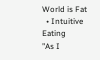World is Fat
  • Intuitive Eating
"As I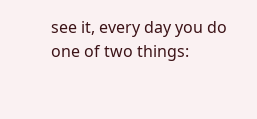see it, every day you do one of two things: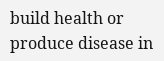build health or produce disease in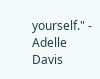yourself." - Adelle Davis